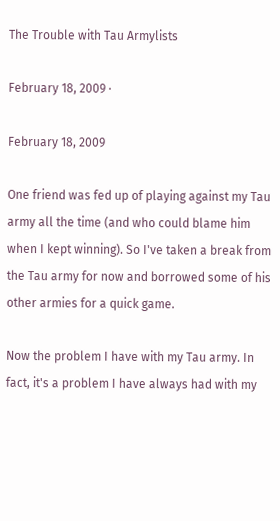The Trouble with Tau Armylists

February 18, 2009 ·

February 18, 2009

One friend was fed up of playing against my Tau army all the time (and who could blame him when I kept winning). So I've taken a break from the Tau army for now and borrowed some of his other armies for a quick game.

Now the problem I have with my Tau army. In fact, it's a problem I have always had with my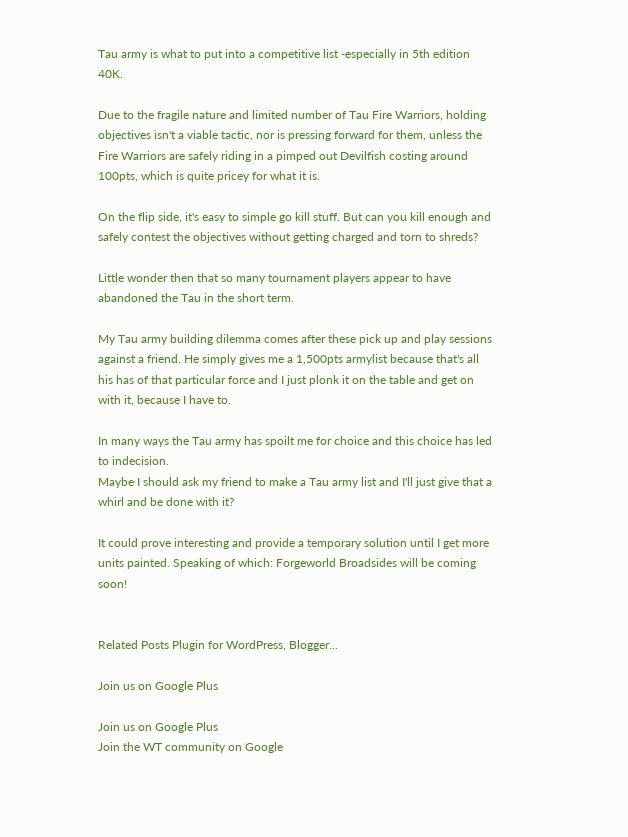Tau army is what to put into a competitive list -especially in 5th edition 40K.

Due to the fragile nature and limited number of Tau Fire Warriors, holding objectives isn't a viable tactic, nor is pressing forward for them, unless the Fire Warriors are safely riding in a pimped out Devilfish costing around 100pts, which is quite pricey for what it is.

On the flip side, it's easy to simple go kill stuff. But can you kill enough and safely contest the objectives without getting charged and torn to shreds?

Little wonder then that so many tournament players appear to have abandoned the Tau in the short term.

My Tau army building dilemma comes after these pick up and play sessions against a friend. He simply gives me a 1,500pts armylist because that's all his has of that particular force and I just plonk it on the table and get on with it, because I have to.

In many ways the Tau army has spoilt me for choice and this choice has led to indecision.
Maybe I should ask my friend to make a Tau army list and I'll just give that a whirl and be done with it?

It could prove interesting and provide a temporary solution until I get more units painted. Speaking of which: Forgeworld Broadsides will be coming soon!


Related Posts Plugin for WordPress, Blogger...

Join us on Google Plus

Join us on Google Plus
Join the WT community on Google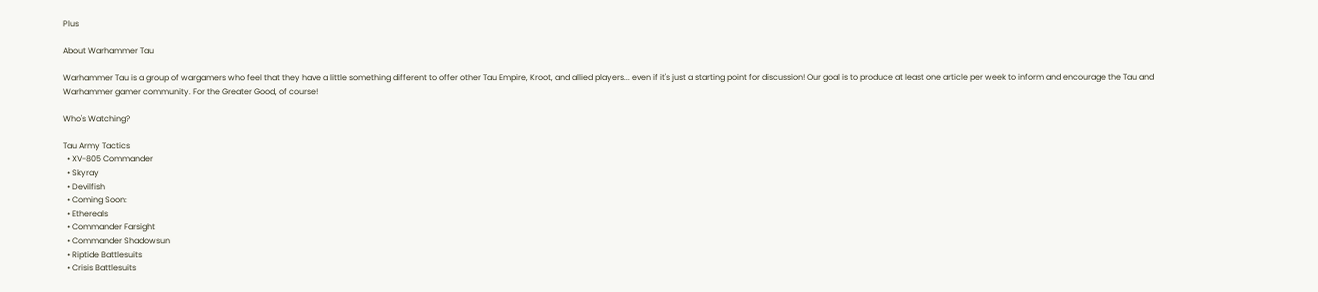Plus

About Warhammer Tau

Warhammer Tau is a group of wargamers who feel that they have a little something different to offer other Tau Empire, Kroot, and allied players... even if it's just a starting point for discussion! Our goal is to produce at least one article per week to inform and encourage the Tau and Warhammer gamer community. For the Greater Good, of course!

Who's Watching?

Tau Army Tactics
  • XV-805 Commander
  • Skyray
  • Devilfish
  • Coming Soon:
  • Ethereals
  • Commander Farsight
  • Commander Shadowsun
  • Riptide Battlesuits
  • Crisis Battlesuits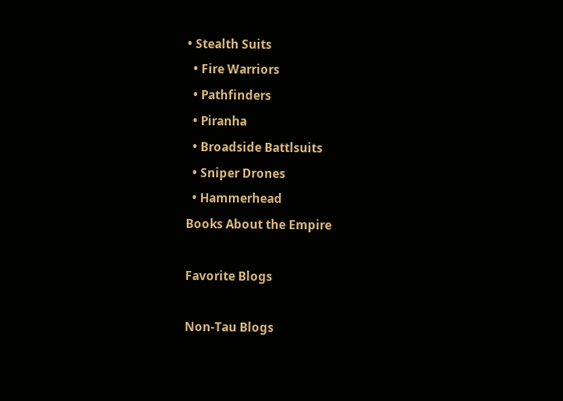• Stealth Suits
  • Fire Warriors
  • Pathfinders
  • Piranha
  • Broadside Battlsuits
  • Sniper Drones
  • Hammerhead
Books About the Empire

Favorite Blogs

Non-Tau Blogs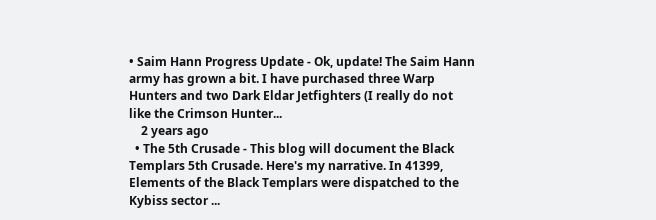• Saim Hann Progress Update - Ok, update! The Saim Hann army has grown a bit. I have purchased three Warp Hunters and two Dark Eldar Jetfighters (I really do not like the Crimson Hunter...
    2 years ago
  • The 5th Crusade - This blog will document the Black Templars 5th Crusade. Here's my narrative. In 41399, Elements of the Black Templars were dispatched to the Kybiss sector ...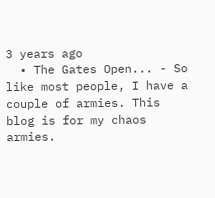3 years ago
  • The Gates Open... - So like most people, I have a couple of armies. This blog is for my chaos armies.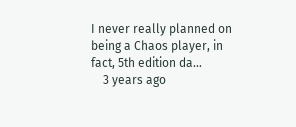I never really planned on being a Chaos player, in fact, 5th edition da...
    3 years ago